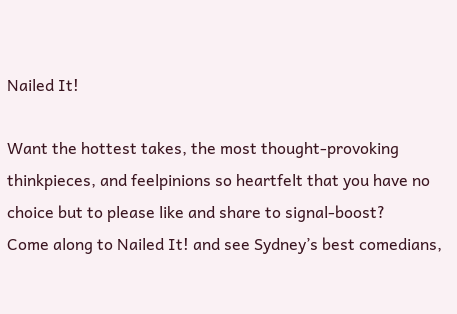Nailed It!

Want the hottest takes, the most thought-provoking thinkpieces, and feelpinions so heartfelt that you have no choice but to please like and share to signal-boost?
Come along to Nailed It! and see Sydney’s best comedians,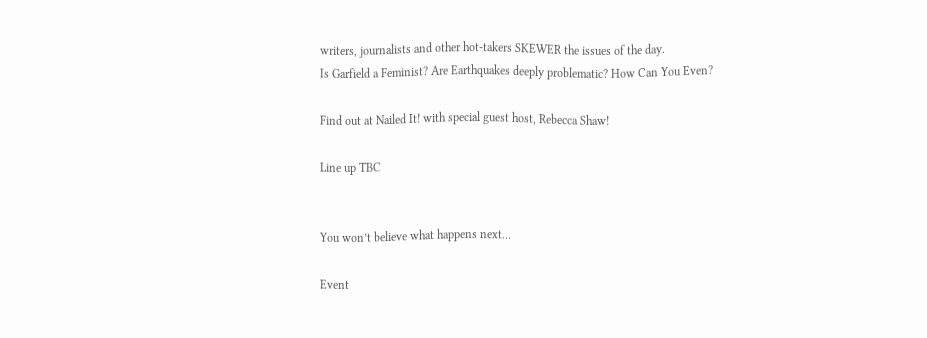writers, journalists and other hot-takers SKEWER the issues of the day.
Is Garfield a Feminist? Are Earthquakes deeply problematic? How Can You Even?

Find out at Nailed It! with special guest host, Rebecca Shaw!

Line up TBC


You won’t believe what happens next…

Event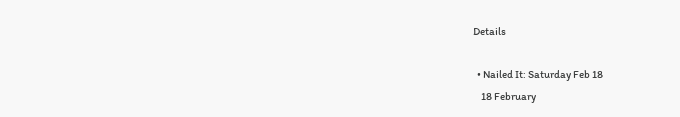Details

  • Nailed It: Saturday Feb 18
    18 February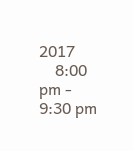2017
    8:00 pm - 9:30 pm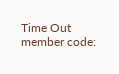Time Out member code: